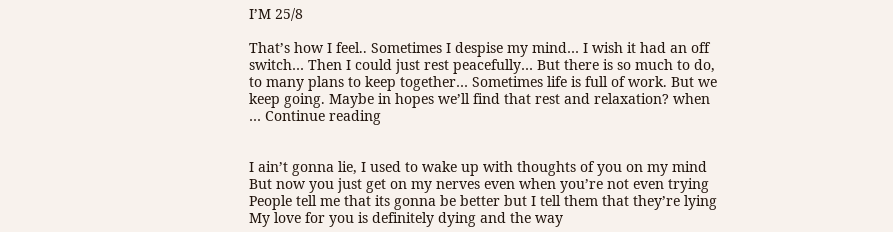I’M 25/8

That’s how I feel.. Sometimes I despise my mind… I wish it had an off switch… Then I could just rest peacefully… But there is so much to do, to many plans to keep together… Sometimes life is full of work. But we keep going. Maybe in hopes we’ll find that rest and relaxation? when … Continue reading


I ain’t gonna lie, I used to wake up with thoughts of you on my mind But now you just get on my nerves even when you’re not even trying People tell me that its gonna be better but I tell them that they’re lying My love for you is definitely dying and the way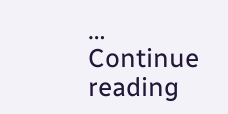… Continue reading